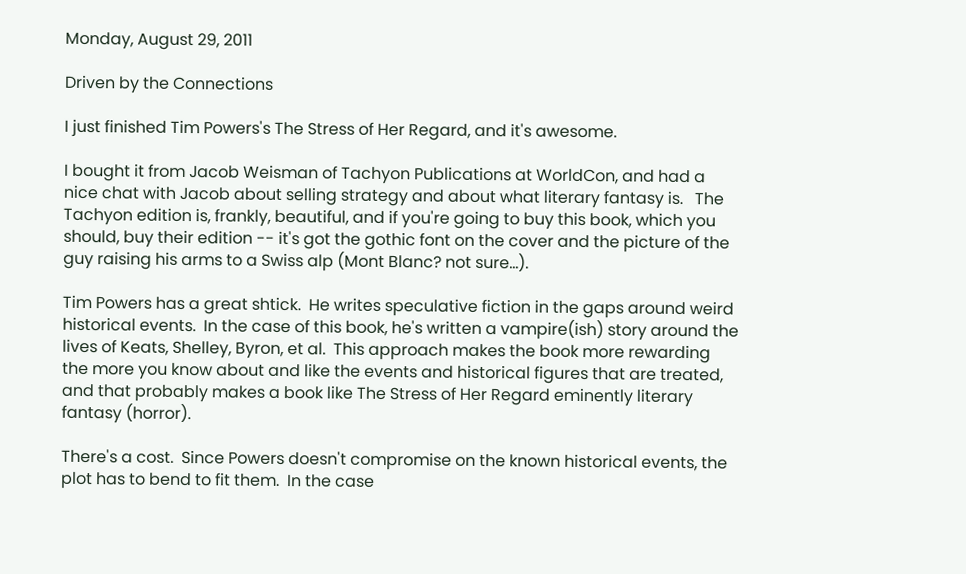Monday, August 29, 2011

Driven by the Connections

I just finished Tim Powers's The Stress of Her Regard, and it's awesome.

I bought it from Jacob Weisman of Tachyon Publications at WorldCon, and had a nice chat with Jacob about selling strategy and about what literary fantasy is.   The Tachyon edition is, frankly, beautiful, and if you're going to buy this book, which you should, buy their edition -- it's got the gothic font on the cover and the picture of the guy raising his arms to a Swiss alp (Mont Blanc? not sure...).

Tim Powers has a great shtick.  He writes speculative fiction in the gaps around weird historical events.  In the case of this book, he's written a vampire(ish) story around the lives of Keats, Shelley, Byron, et al.  This approach makes the book more rewarding the more you know about and like the events and historical figures that are treated, and that probably makes a book like The Stress of Her Regard eminently literary fantasy (horror).

There's a cost.  Since Powers doesn't compromise on the known historical events, the plot has to bend to fit them.  In the case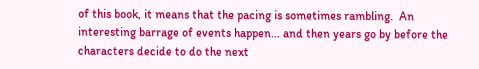of this book, it means that the pacing is sometimes rambling.  An interesting barrage of events happen... and then years go by before the characters decide to do the next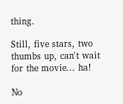thing.

Still, five stars, two thumbs up, can't wait for the movie... ha!

No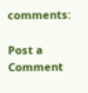comments:

Post a Comment